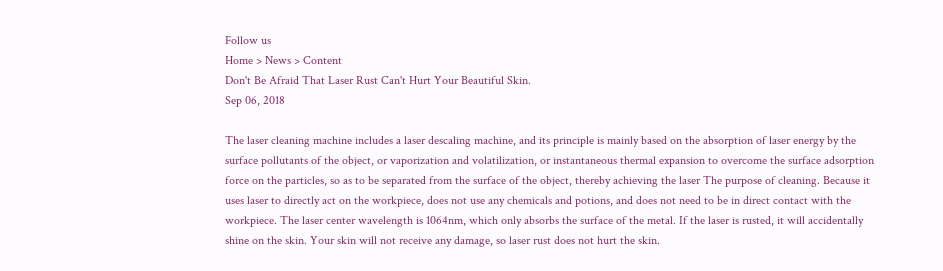Follow us
Home > News > Content
Don't Be Afraid That Laser Rust Can't Hurt Your Beautiful Skin.
Sep 06, 2018

The laser cleaning machine includes a laser descaling machine, and its principle is mainly based on the absorption of laser energy by the surface pollutants of the object, or vaporization and volatilization, or instantaneous thermal expansion to overcome the surface adsorption force on the particles, so as to be separated from the surface of the object, thereby achieving the laser The purpose of cleaning. Because it uses laser to directly act on the workpiece, does not use any chemicals and potions, and does not need to be in direct contact with the workpiece. The laser center wavelength is 1064nm, which only absorbs the surface of the metal. If the laser is rusted, it will accidentally shine on the skin. Your skin will not receive any damage, so laser rust does not hurt the skin.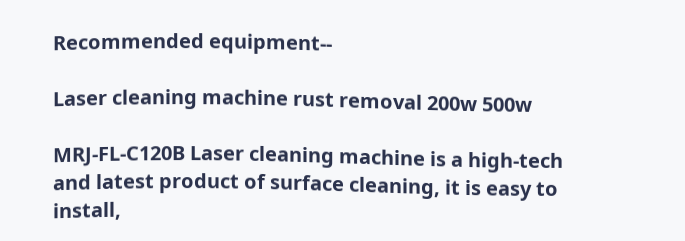Recommended equipment--

Laser cleaning machine rust removal 200w 500w

MRJ-FL-C120B Laser cleaning machine is a high-tech and latest product of surface cleaning, it is easy to install,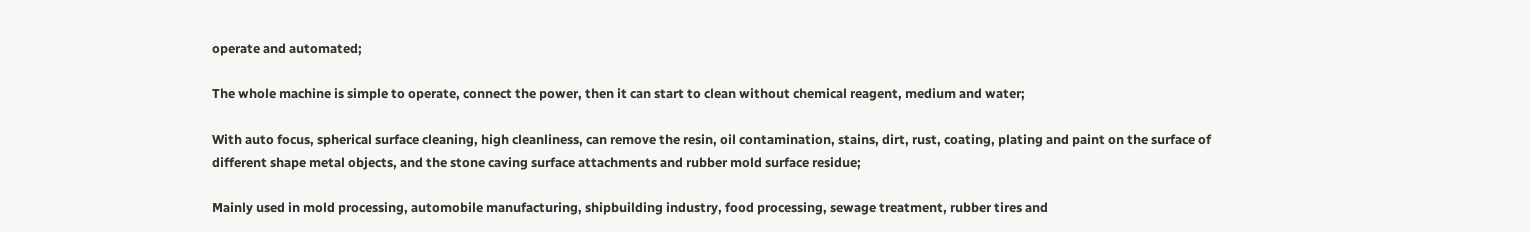operate and automated;

The whole machine is simple to operate, connect the power, then it can start to clean without chemical reagent, medium and water;

With auto focus, spherical surface cleaning, high cleanliness, can remove the resin, oil contamination, stains, dirt, rust, coating, plating and paint on the surface of different shape metal objects, and the stone caving surface attachments and rubber mold surface residue;

Mainly used in mold processing, automobile manufacturing, shipbuilding industry, food processing, sewage treatment, rubber tires and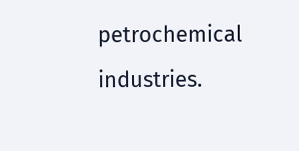petrochemical industries.